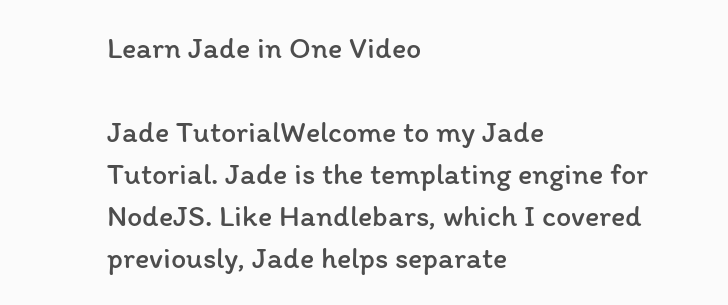Learn Jade in One Video

Jade TutorialWelcome to my Jade Tutorial. Jade is the templating engine for NodeJS. Like Handlebars, which I covered previously, Jade helps separate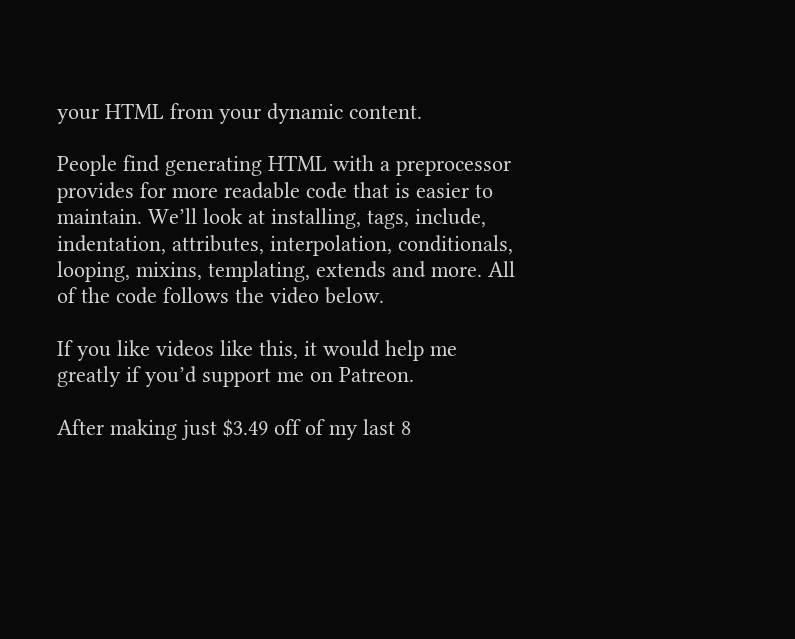your HTML from your dynamic content.

People find generating HTML with a preprocessor provides for more readable code that is easier to maintain. We’ll look at installing, tags, include, indentation, attributes, interpolation, conditionals, looping, mixins, templating, extends and more. All of the code follows the video below.

If you like videos like this, it would help me greatly if you’d support me on Patreon.

After making just $3.49 off of my last 8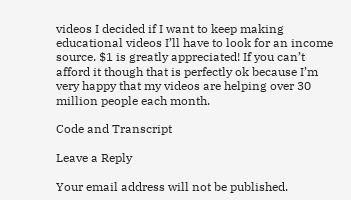videos I decided if I want to keep making educational videos I’ll have to look for an income source. $1 is greatly appreciated! If you can’t afford it though that is perfectly ok because I’m very happy that my videos are helping over 30 million people each month.

Code and Transcript

Leave a Reply

Your email address will not be published.